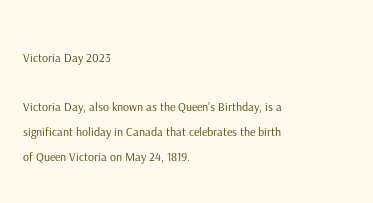Victoria Day 2023

Victoria Day, also known as the Queen’s Birthday, is a significant holiday in Canada that celebrates the birth of Queen Victoria on May 24, 1819.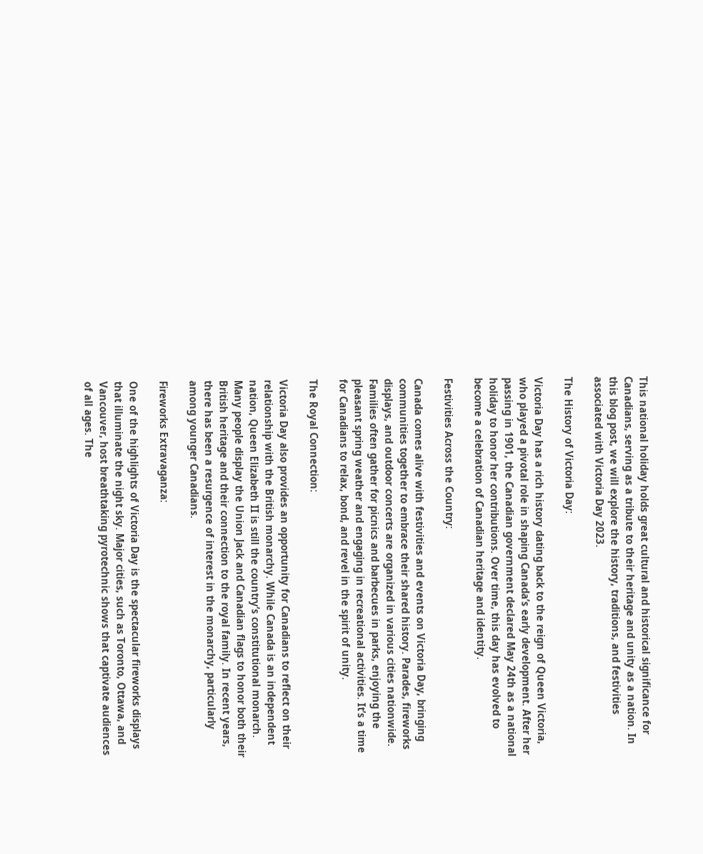This national holiday holds great cultural and historical significance for Canadians, serving as a tribute to their heritage and unity as a nation. In this blog post, we will explore the history, traditions, and festivities associated with Victoria Day 2023.

The History of Victoria Day:

Victoria Day has a rich history dating back to the reign of Queen Victoria, who played a pivotal role in shaping Canada’s early development. After her passing in 1901, the Canadian government declared May 24th as a national holiday to honor her contributions. Over time, this day has evolved to become a celebration of Canadian heritage and identity.

Festivities Across the Country:

Canada comes alive with festivities and events on Victoria Day, bringing communities together to embrace their shared history. Parades, fireworks displays, and outdoor concerts are organized in various cities nationwide. Families often gather for picnics and barbecues in parks, enjoying the pleasant spring weather and engaging in recreational activities. It’s a time for Canadians to relax, bond, and revel in the spirit of unity.

The Royal Connection:

Victoria Day also provides an opportunity for Canadians to reflect on their relationship with the British monarchy. While Canada is an independent nation, Queen Elizabeth II is still the country’s constitutional monarch. Many people display the Union Jack and Canadian flags to honor both their British heritage and their connection to the royal family. In recent years, there has been a resurgence of interest in the monarchy, particularly among younger Canadians.

Fireworks Extravaganza:

One of the highlights of Victoria Day is the spectacular fireworks displays that illuminate the night sky. Major cities, such as Toronto, Ottawa, and Vancouver, host breathtaking pyrotechnic shows that captivate audiences of all ages. The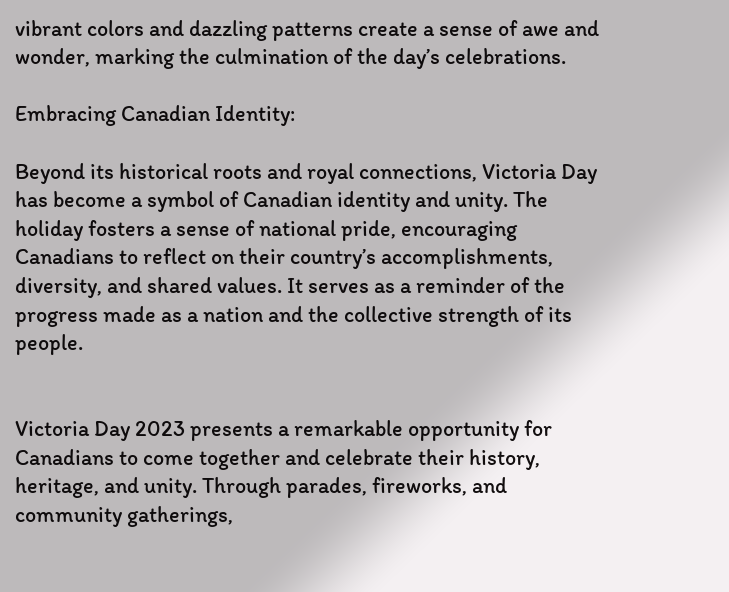vibrant colors and dazzling patterns create a sense of awe and wonder, marking the culmination of the day’s celebrations.

Embracing Canadian Identity:

Beyond its historical roots and royal connections, Victoria Day has become a symbol of Canadian identity and unity. The holiday fosters a sense of national pride, encouraging Canadians to reflect on their country’s accomplishments, diversity, and shared values. It serves as a reminder of the progress made as a nation and the collective strength of its people.


Victoria Day 2023 presents a remarkable opportunity for Canadians to come together and celebrate their history, heritage, and unity. Through parades, fireworks, and community gatherings,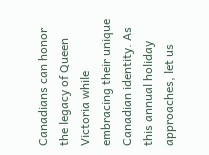Canadians can honor the legacy of Queen Victoria while embracing their unique Canadian identity. As this annual holiday approaches, let us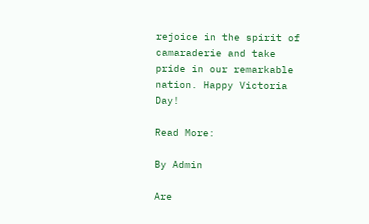rejoice in the spirit of camaraderie and take pride in our remarkable nation. Happy Victoria Day!

Read More:

By Admin

Are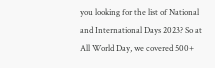you looking for the list of National and International Days 2023? So at All World Day, we covered 500+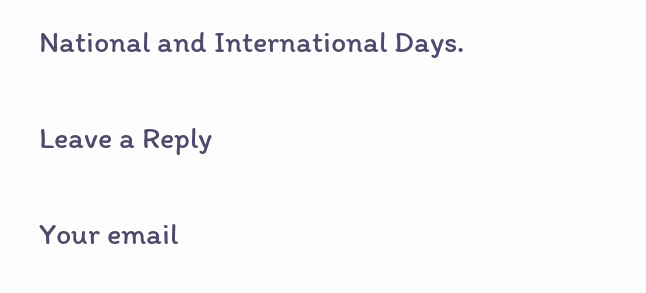National and International Days.

Leave a Reply

Your email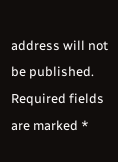address will not be published. Required fields are marked *